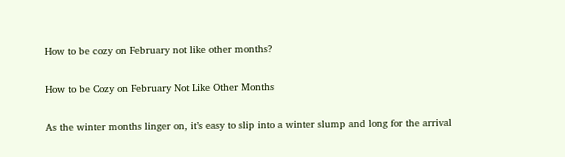How to be cozy on February not like other months?

How to be Cozy on February Not Like Other Months

As the winter months linger on, it’s easy to slip into a winter slump and long for the arrival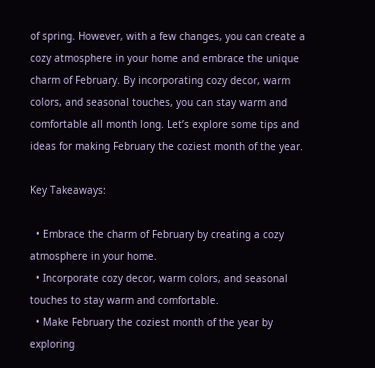of spring. However, with a few changes, you can create a cozy atmosphere in your home and embrace the unique charm of February. By incorporating cozy decor, warm colors, and seasonal touches, you can stay warm and comfortable all month long. Let’s explore some tips and ideas for making February the coziest month of the year.

Key Takeaways:

  • Embrace the charm of February by creating a cozy atmosphere in your home.
  • Incorporate cozy decor, warm colors, and seasonal touches to stay warm and comfortable.
  • Make February the coziest month of the year by exploring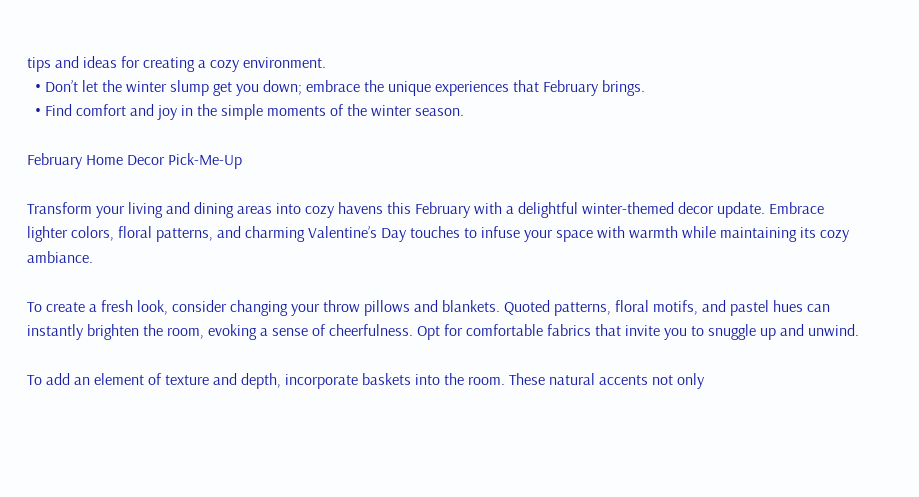tips and ideas for creating a cozy environment.
  • Don’t let the winter slump get you down; embrace the unique experiences that February brings.
  • Find comfort and joy in the simple moments of the winter season.

February Home Decor Pick-Me-Up

Transform your living and dining areas into cozy havens this February with a delightful winter-themed decor update. Embrace lighter colors, floral patterns, and charming Valentine’s Day touches to infuse your space with warmth while maintaining its cozy ambiance.

To create a fresh look, consider changing your throw pillows and blankets. Quoted patterns, floral motifs, and pastel hues can instantly brighten the room, evoking a sense of cheerfulness. Opt for comfortable fabrics that invite you to snuggle up and unwind.

To add an element of texture and depth, incorporate baskets into the room. These natural accents not only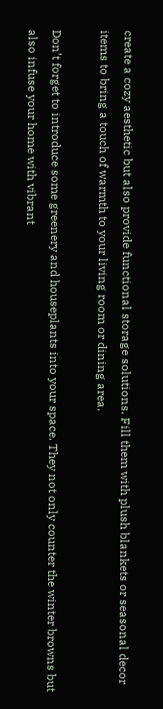create a cozy aesthetic but also provide functional storage solutions. Fill them with plush blankets or seasonal decor items to bring a touch of warmth to your living room or dining area.

Don’t forget to introduce some greenery and houseplants into your space. They not only counter the winter browns but also infuse your home with vibrant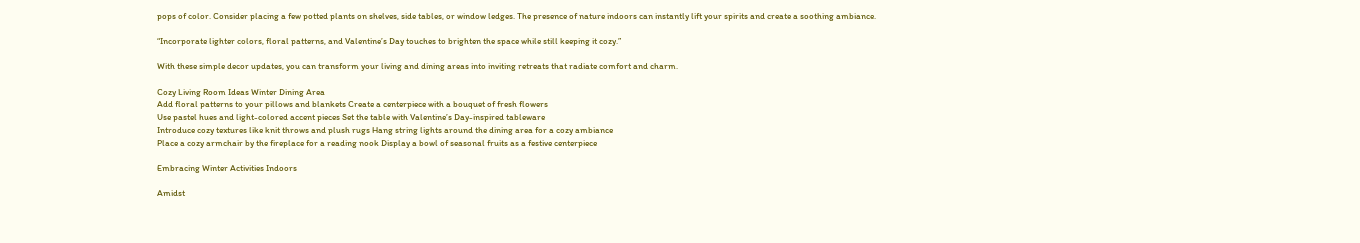pops of color. Consider placing a few potted plants on shelves, side tables, or window ledges. The presence of nature indoors can instantly lift your spirits and create a soothing ambiance.

“Incorporate lighter colors, floral patterns, and Valentine’s Day touches to brighten the space while still keeping it cozy.”

With these simple decor updates, you can transform your living and dining areas into inviting retreats that radiate comfort and charm.

Cozy Living Room Ideas Winter Dining Area
Add floral patterns to your pillows and blankets Create a centerpiece with a bouquet of fresh flowers
Use pastel hues and light-colored accent pieces Set the table with Valentine’s Day-inspired tableware
Introduce cozy textures like knit throws and plush rugs Hang string lights around the dining area for a cozy ambiance
Place a cozy armchair by the fireplace for a reading nook Display a bowl of seasonal fruits as a festive centerpiece

Embracing Winter Activities Indoors

Amidst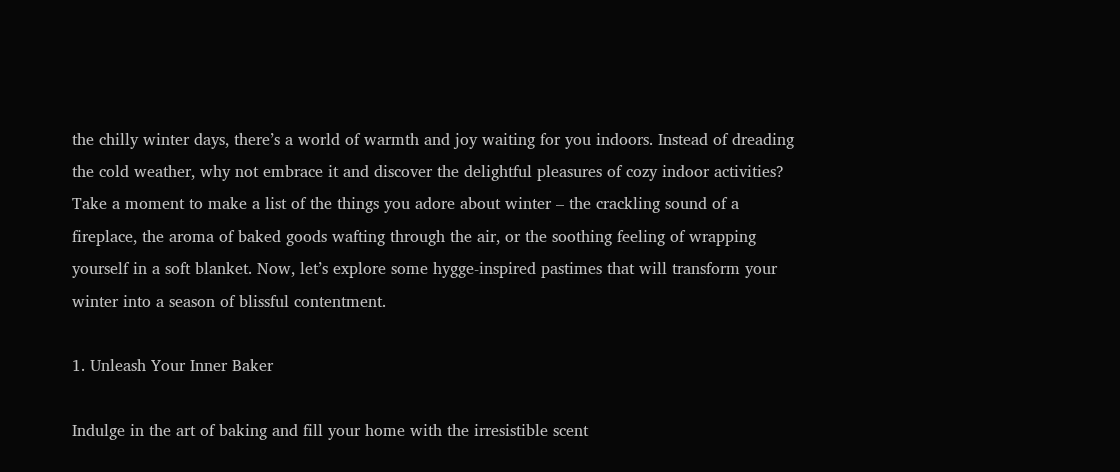the chilly winter days, there’s a world of warmth and joy waiting for you indoors. Instead of dreading the cold weather, why not embrace it and discover the delightful pleasures of cozy indoor activities? Take a moment to make a list of the things you adore about winter – the crackling sound of a fireplace, the aroma of baked goods wafting through the air, or the soothing feeling of wrapping yourself in a soft blanket. Now, let’s explore some hygge-inspired pastimes that will transform your winter into a season of blissful contentment.

1. Unleash Your Inner Baker

Indulge in the art of baking and fill your home with the irresistible scent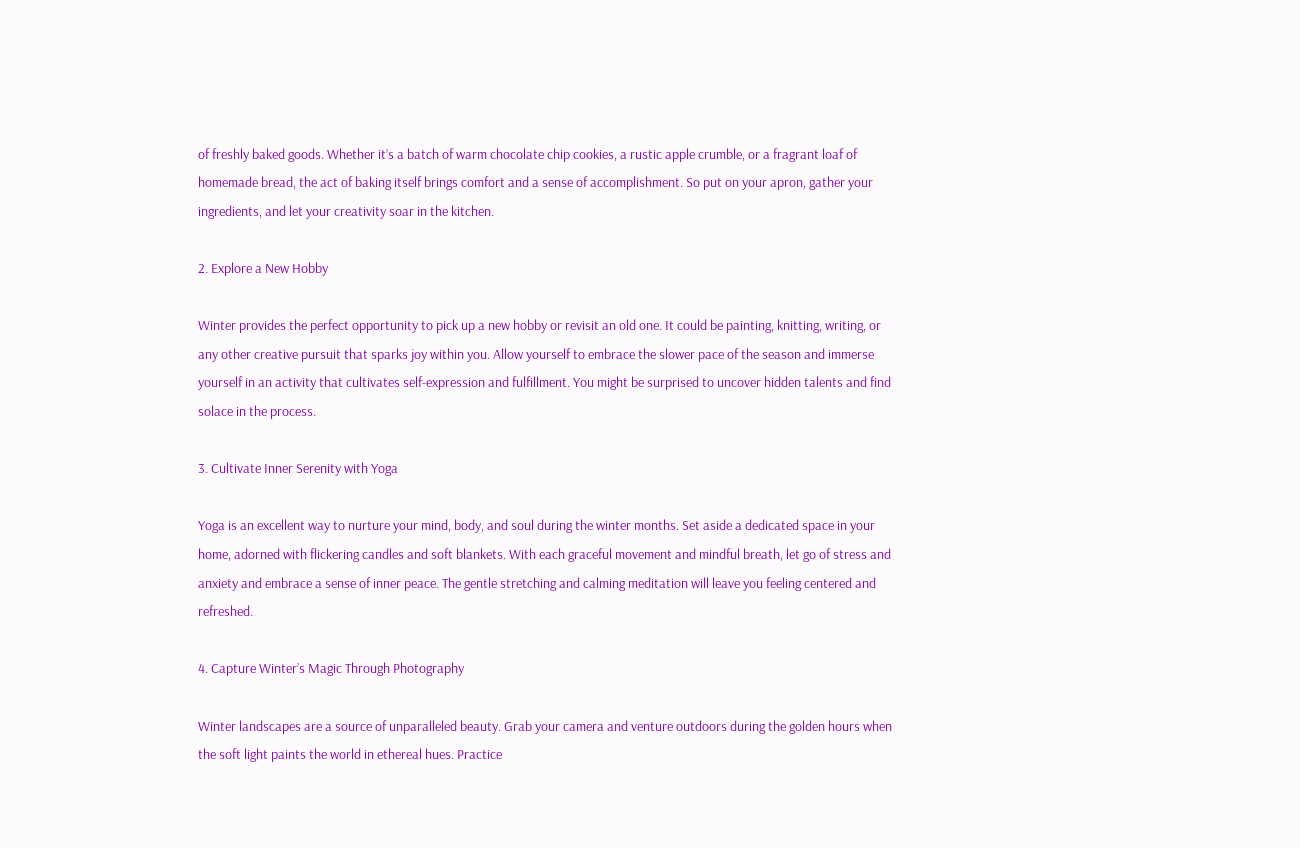of freshly baked goods. Whether it’s a batch of warm chocolate chip cookies, a rustic apple crumble, or a fragrant loaf of homemade bread, the act of baking itself brings comfort and a sense of accomplishment. So put on your apron, gather your ingredients, and let your creativity soar in the kitchen.

2. Explore a New Hobby

Winter provides the perfect opportunity to pick up a new hobby or revisit an old one. It could be painting, knitting, writing, or any other creative pursuit that sparks joy within you. Allow yourself to embrace the slower pace of the season and immerse yourself in an activity that cultivates self-expression and fulfillment. You might be surprised to uncover hidden talents and find solace in the process.

3. Cultivate Inner Serenity with Yoga

Yoga is an excellent way to nurture your mind, body, and soul during the winter months. Set aside a dedicated space in your home, adorned with flickering candles and soft blankets. With each graceful movement and mindful breath, let go of stress and anxiety and embrace a sense of inner peace. The gentle stretching and calming meditation will leave you feeling centered and refreshed.

4. Capture Winter’s Magic Through Photography

Winter landscapes are a source of unparalleled beauty. Grab your camera and venture outdoors during the golden hours when the soft light paints the world in ethereal hues. Practice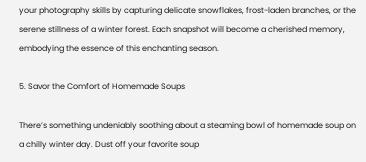your photography skills by capturing delicate snowflakes, frost-laden branches, or the serene stillness of a winter forest. Each snapshot will become a cherished memory, embodying the essence of this enchanting season.

5. Savor the Comfort of Homemade Soups

There’s something undeniably soothing about a steaming bowl of homemade soup on a chilly winter day. Dust off your favorite soup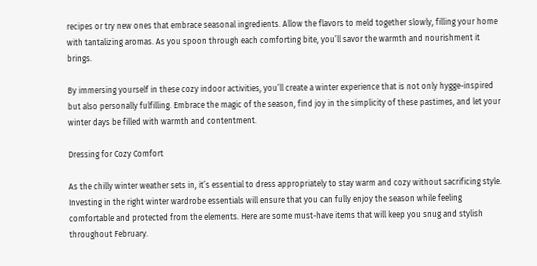recipes or try new ones that embrace seasonal ingredients. Allow the flavors to meld together slowly, filling your home with tantalizing aromas. As you spoon through each comforting bite, you’ll savor the warmth and nourishment it brings.

By immersing yourself in these cozy indoor activities, you’ll create a winter experience that is not only hygge-inspired but also personally fulfilling. Embrace the magic of the season, find joy in the simplicity of these pastimes, and let your winter days be filled with warmth and contentment.

Dressing for Cozy Comfort

As the chilly winter weather sets in, it’s essential to dress appropriately to stay warm and cozy without sacrificing style. Investing in the right winter wardrobe essentials will ensure that you can fully enjoy the season while feeling comfortable and protected from the elements. Here are some must-have items that will keep you snug and stylish throughout February.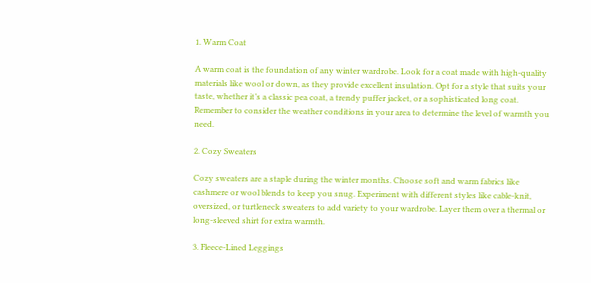1. Warm Coat

A warm coat is the foundation of any winter wardrobe. Look for a coat made with high-quality materials like wool or down, as they provide excellent insulation. Opt for a style that suits your taste, whether it’s a classic pea coat, a trendy puffer jacket, or a sophisticated long coat. Remember to consider the weather conditions in your area to determine the level of warmth you need.

2. Cozy Sweaters

Cozy sweaters are a staple during the winter months. Choose soft and warm fabrics like cashmere or wool blends to keep you snug. Experiment with different styles like cable-knit, oversized, or turtleneck sweaters to add variety to your wardrobe. Layer them over a thermal or long-sleeved shirt for extra warmth.

3. Fleece-Lined Leggings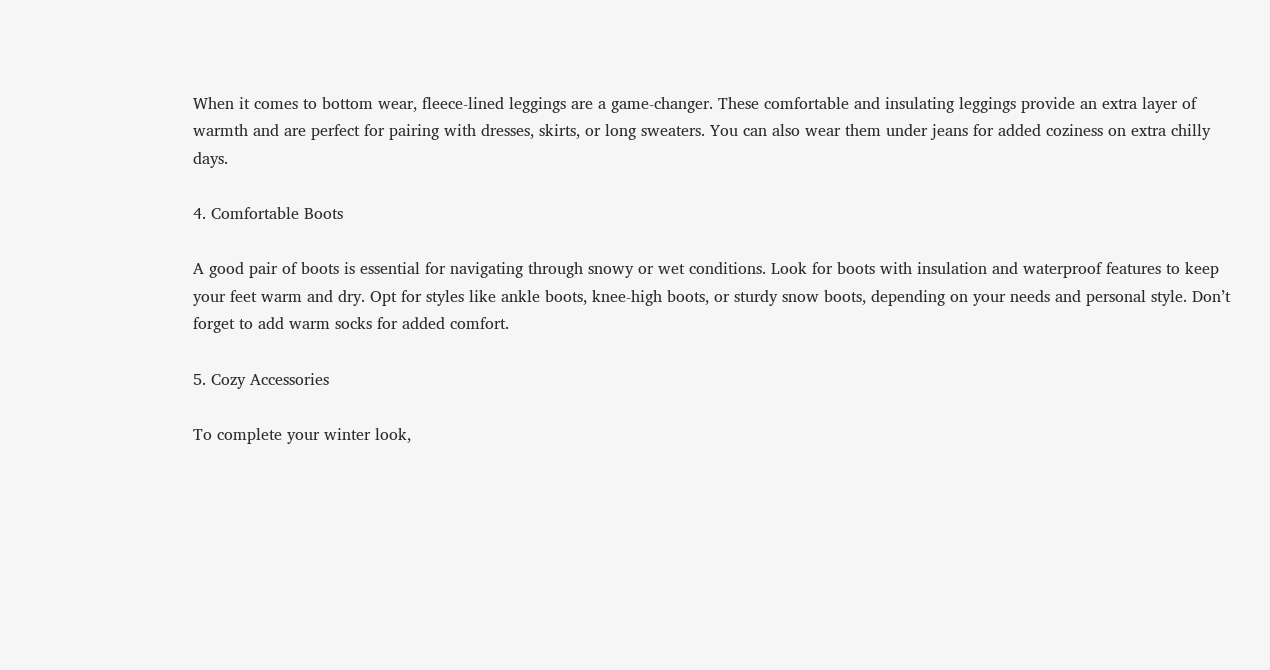When it comes to bottom wear, fleece-lined leggings are a game-changer. These comfortable and insulating leggings provide an extra layer of warmth and are perfect for pairing with dresses, skirts, or long sweaters. You can also wear them under jeans for added coziness on extra chilly days.

4. Comfortable Boots

A good pair of boots is essential for navigating through snowy or wet conditions. Look for boots with insulation and waterproof features to keep your feet warm and dry. Opt for styles like ankle boots, knee-high boots, or sturdy snow boots, depending on your needs and personal style. Don’t forget to add warm socks for added comfort.

5. Cozy Accessories

To complete your winter look,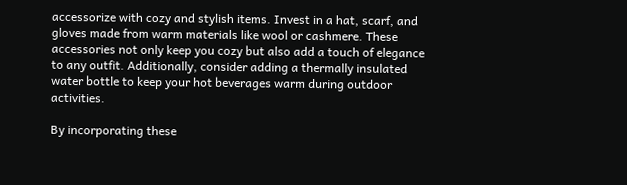accessorize with cozy and stylish items. Invest in a hat, scarf, and gloves made from warm materials like wool or cashmere. These accessories not only keep you cozy but also add a touch of elegance to any outfit. Additionally, consider adding a thermally insulated water bottle to keep your hot beverages warm during outdoor activities.

By incorporating these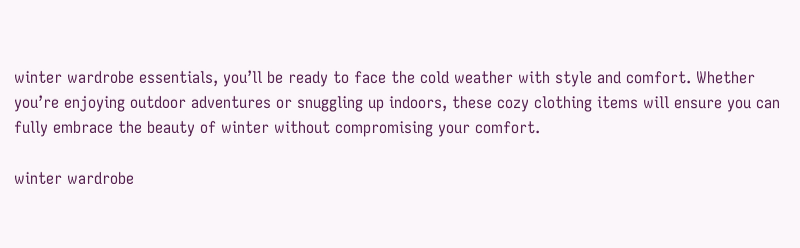winter wardrobe essentials, you’ll be ready to face the cold weather with style and comfort. Whether you’re enjoying outdoor adventures or snuggling up indoors, these cozy clothing items will ensure you can fully embrace the beauty of winter without compromising your comfort.

winter wardrobe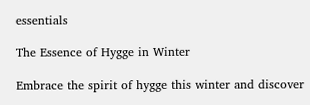essentials

The Essence of Hygge in Winter

Embrace the spirit of hygge this winter and discover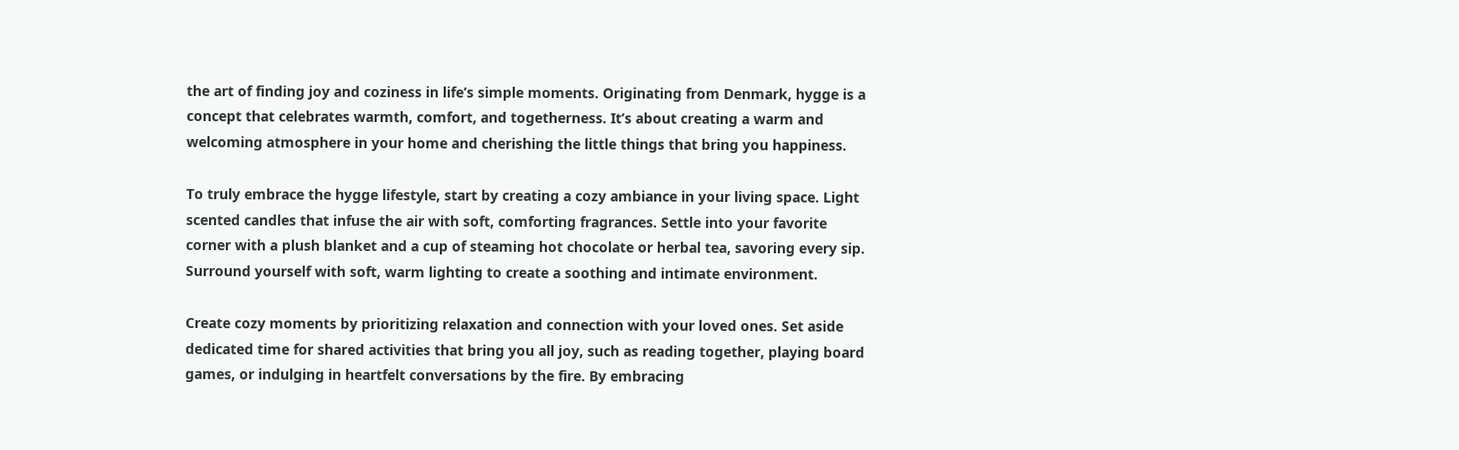the art of finding joy and coziness in life’s simple moments. Originating from Denmark, hygge is a concept that celebrates warmth, comfort, and togetherness. It’s about creating a warm and welcoming atmosphere in your home and cherishing the little things that bring you happiness.

To truly embrace the hygge lifestyle, start by creating a cozy ambiance in your living space. Light scented candles that infuse the air with soft, comforting fragrances. Settle into your favorite corner with a plush blanket and a cup of steaming hot chocolate or herbal tea, savoring every sip. Surround yourself with soft, warm lighting to create a soothing and intimate environment.

Create cozy moments by prioritizing relaxation and connection with your loved ones. Set aside dedicated time for shared activities that bring you all joy, such as reading together, playing board games, or indulging in heartfelt conversations by the fire. By embracing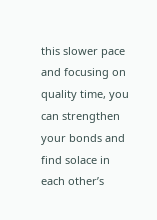this slower pace and focusing on quality time, you can strengthen your bonds and find solace in each other’s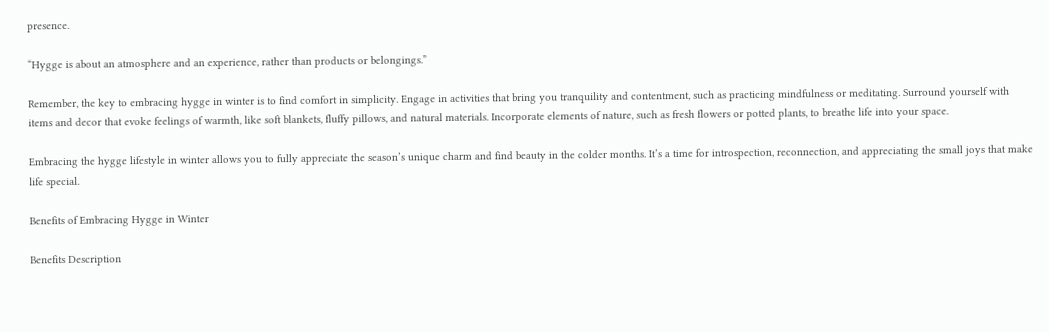presence.

“Hygge is about an atmosphere and an experience, rather than products or belongings.”

Remember, the key to embracing hygge in winter is to find comfort in simplicity. Engage in activities that bring you tranquility and contentment, such as practicing mindfulness or meditating. Surround yourself with items and decor that evoke feelings of warmth, like soft blankets, fluffy pillows, and natural materials. Incorporate elements of nature, such as fresh flowers or potted plants, to breathe life into your space.

Embracing the hygge lifestyle in winter allows you to fully appreciate the season’s unique charm and find beauty in the colder months. It’s a time for introspection, reconnection, and appreciating the small joys that make life special.

Benefits of Embracing Hygge in Winter

Benefits Description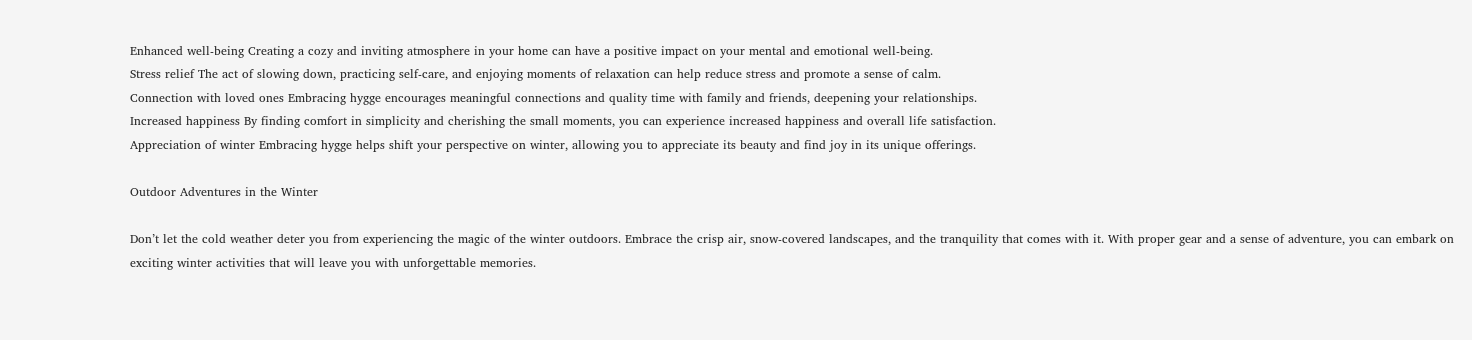Enhanced well-being Creating a cozy and inviting atmosphere in your home can have a positive impact on your mental and emotional well-being.
Stress relief The act of slowing down, practicing self-care, and enjoying moments of relaxation can help reduce stress and promote a sense of calm.
Connection with loved ones Embracing hygge encourages meaningful connections and quality time with family and friends, deepening your relationships.
Increased happiness By finding comfort in simplicity and cherishing the small moments, you can experience increased happiness and overall life satisfaction.
Appreciation of winter Embracing hygge helps shift your perspective on winter, allowing you to appreciate its beauty and find joy in its unique offerings.

Outdoor Adventures in the Winter

Don’t let the cold weather deter you from experiencing the magic of the winter outdoors. Embrace the crisp air, snow-covered landscapes, and the tranquility that comes with it. With proper gear and a sense of adventure, you can embark on exciting winter activities that will leave you with unforgettable memories.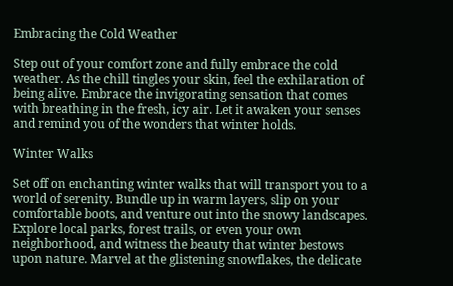Embracing the Cold Weather

Step out of your comfort zone and fully embrace the cold weather. As the chill tingles your skin, feel the exhilaration of being alive. Embrace the invigorating sensation that comes with breathing in the fresh, icy air. Let it awaken your senses and remind you of the wonders that winter holds.

Winter Walks

Set off on enchanting winter walks that will transport you to a world of serenity. Bundle up in warm layers, slip on your comfortable boots, and venture out into the snowy landscapes. Explore local parks, forest trails, or even your own neighborhood, and witness the beauty that winter bestows upon nature. Marvel at the glistening snowflakes, the delicate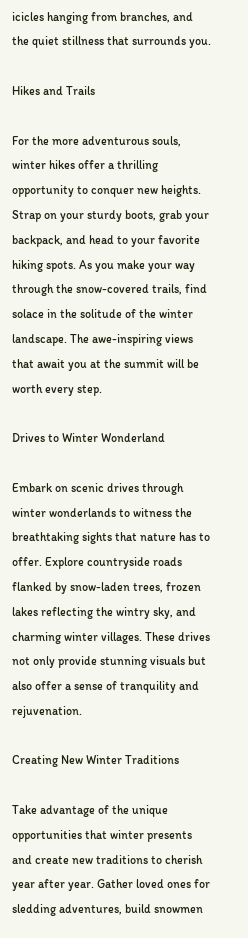icicles hanging from branches, and the quiet stillness that surrounds you.

Hikes and Trails

For the more adventurous souls, winter hikes offer a thrilling opportunity to conquer new heights. Strap on your sturdy boots, grab your backpack, and head to your favorite hiking spots. As you make your way through the snow-covered trails, find solace in the solitude of the winter landscape. The awe-inspiring views that await you at the summit will be worth every step.

Drives to Winter Wonderland

Embark on scenic drives through winter wonderlands to witness the breathtaking sights that nature has to offer. Explore countryside roads flanked by snow-laden trees, frozen lakes reflecting the wintry sky, and charming winter villages. These drives not only provide stunning visuals but also offer a sense of tranquility and rejuvenation.

Creating New Winter Traditions

Take advantage of the unique opportunities that winter presents and create new traditions to cherish year after year. Gather loved ones for sledding adventures, build snowmen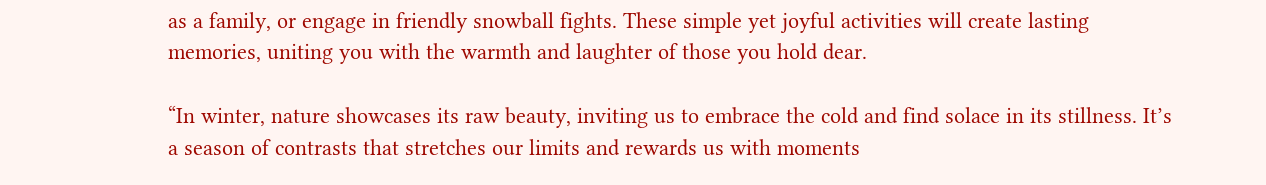as a family, or engage in friendly snowball fights. These simple yet joyful activities will create lasting memories, uniting you with the warmth and laughter of those you hold dear.

“In winter, nature showcases its raw beauty, inviting us to embrace the cold and find solace in its stillness. It’s a season of contrasts that stretches our limits and rewards us with moments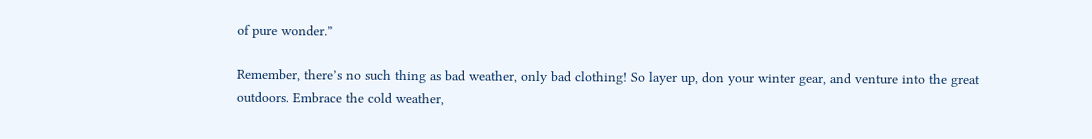of pure wonder.”

Remember, there’s no such thing as bad weather, only bad clothing! So layer up, don your winter gear, and venture into the great outdoors. Embrace the cold weather,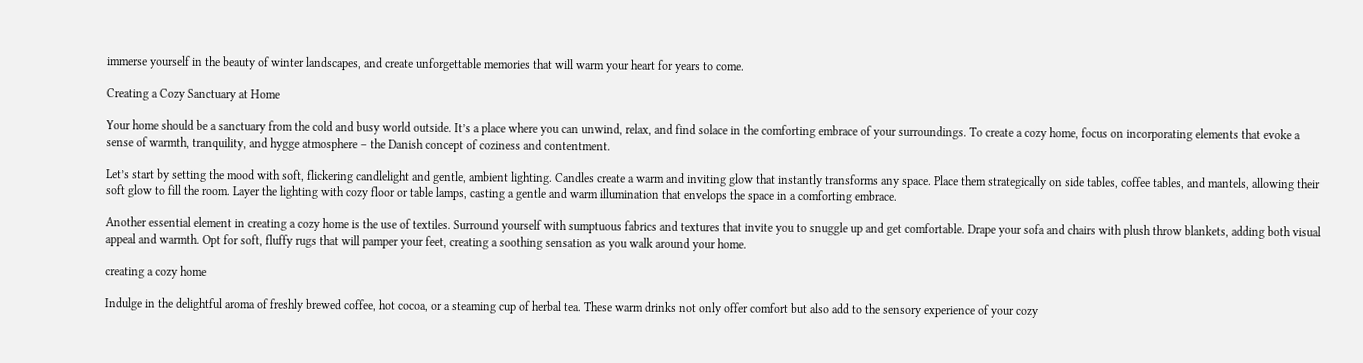immerse yourself in the beauty of winter landscapes, and create unforgettable memories that will warm your heart for years to come.

Creating a Cozy Sanctuary at Home

Your home should be a sanctuary from the cold and busy world outside. It’s a place where you can unwind, relax, and find solace in the comforting embrace of your surroundings. To create a cozy home, focus on incorporating elements that evoke a sense of warmth, tranquility, and hygge atmosphere – the Danish concept of coziness and contentment.

Let’s start by setting the mood with soft, flickering candlelight and gentle, ambient lighting. Candles create a warm and inviting glow that instantly transforms any space. Place them strategically on side tables, coffee tables, and mantels, allowing their soft glow to fill the room. Layer the lighting with cozy floor or table lamps, casting a gentle and warm illumination that envelops the space in a comforting embrace.

Another essential element in creating a cozy home is the use of textiles. Surround yourself with sumptuous fabrics and textures that invite you to snuggle up and get comfortable. Drape your sofa and chairs with plush throw blankets, adding both visual appeal and warmth. Opt for soft, fluffy rugs that will pamper your feet, creating a soothing sensation as you walk around your home.

creating a cozy home

Indulge in the delightful aroma of freshly brewed coffee, hot cocoa, or a steaming cup of herbal tea. These warm drinks not only offer comfort but also add to the sensory experience of your cozy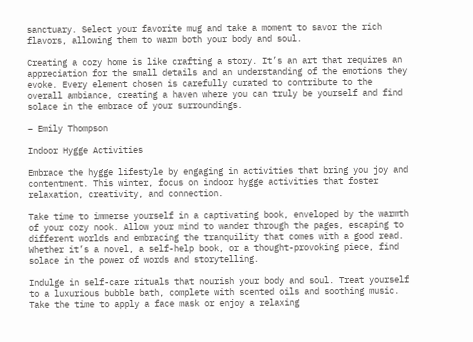sanctuary. Select your favorite mug and take a moment to savor the rich flavors, allowing them to warm both your body and soul.

Creating a cozy home is like crafting a story. It’s an art that requires an appreciation for the small details and an understanding of the emotions they evoke. Every element chosen is carefully curated to contribute to the overall ambiance, creating a haven where you can truly be yourself and find solace in the embrace of your surroundings.

– Emily Thompson

Indoor Hygge Activities

Embrace the hygge lifestyle by engaging in activities that bring you joy and contentment. This winter, focus on indoor hygge activities that foster relaxation, creativity, and connection.

Take time to immerse yourself in a captivating book, enveloped by the warmth of your cozy nook. Allow your mind to wander through the pages, escaping to different worlds and embracing the tranquility that comes with a good read. Whether it’s a novel, a self-help book, or a thought-provoking piece, find solace in the power of words and storytelling.

Indulge in self-care rituals that nourish your body and soul. Treat yourself to a luxurious bubble bath, complete with scented oils and soothing music. Take the time to apply a face mask or enjoy a relaxing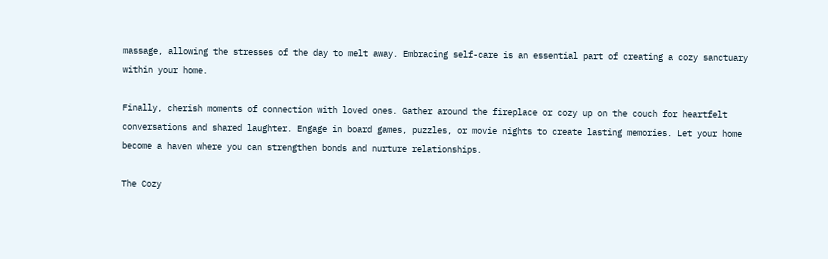massage, allowing the stresses of the day to melt away. Embracing self-care is an essential part of creating a cozy sanctuary within your home.

Finally, cherish moments of connection with loved ones. Gather around the fireplace or cozy up on the couch for heartfelt conversations and shared laughter. Engage in board games, puzzles, or movie nights to create lasting memories. Let your home become a haven where you can strengthen bonds and nurture relationships.

The Cozy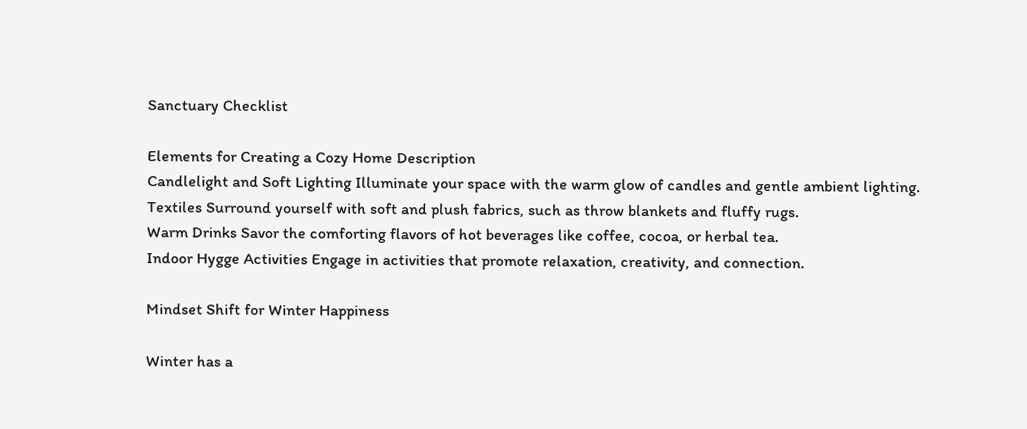Sanctuary Checklist

Elements for Creating a Cozy Home Description
Candlelight and Soft Lighting Illuminate your space with the warm glow of candles and gentle ambient lighting.
Textiles Surround yourself with soft and plush fabrics, such as throw blankets and fluffy rugs.
Warm Drinks Savor the comforting flavors of hot beverages like coffee, cocoa, or herbal tea.
Indoor Hygge Activities Engage in activities that promote relaxation, creativity, and connection.

Mindset Shift for Winter Happiness

Winter has a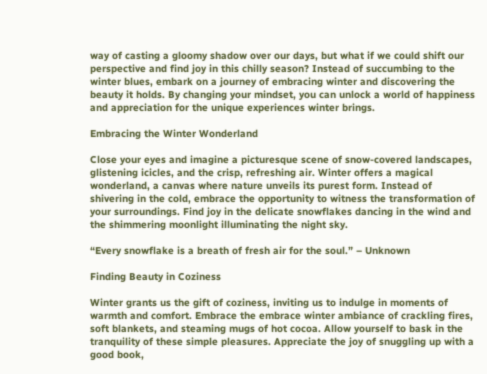way of casting a gloomy shadow over our days, but what if we could shift our perspective and find joy in this chilly season? Instead of succumbing to the winter blues, embark on a journey of embracing winter and discovering the beauty it holds. By changing your mindset, you can unlock a world of happiness and appreciation for the unique experiences winter brings.

Embracing the Winter Wonderland

Close your eyes and imagine a picturesque scene of snow-covered landscapes, glistening icicles, and the crisp, refreshing air. Winter offers a magical wonderland, a canvas where nature unveils its purest form. Instead of shivering in the cold, embrace the opportunity to witness the transformation of your surroundings. Find joy in the delicate snowflakes dancing in the wind and the shimmering moonlight illuminating the night sky.

“Every snowflake is a breath of fresh air for the soul.” – Unknown

Finding Beauty in Coziness

Winter grants us the gift of coziness, inviting us to indulge in moments of warmth and comfort. Embrace the embrace winter ambiance of crackling fires, soft blankets, and steaming mugs of hot cocoa. Allow yourself to bask in the tranquility of these simple pleasures. Appreciate the joy of snuggling up with a good book,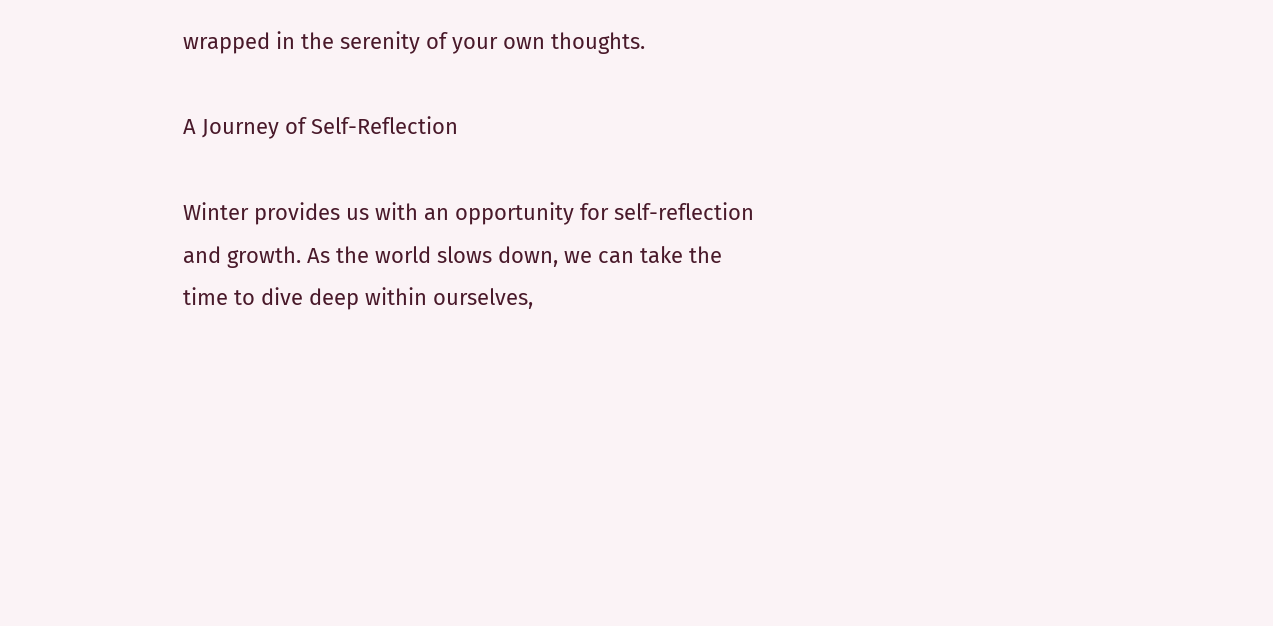wrapped in the serenity of your own thoughts.

A Journey of Self-Reflection

Winter provides us with an opportunity for self-reflection and growth. As the world slows down, we can take the time to dive deep within ourselves,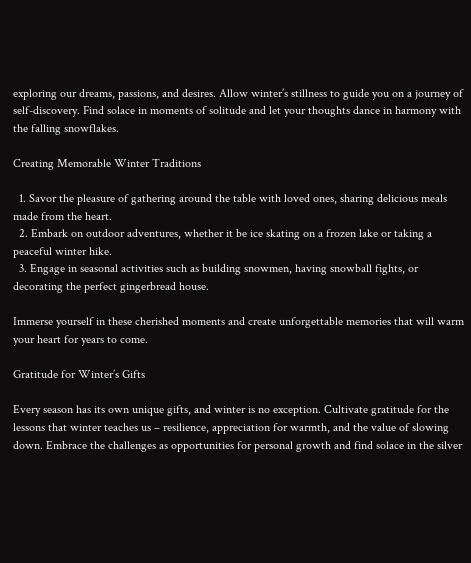exploring our dreams, passions, and desires. Allow winter’s stillness to guide you on a journey of self-discovery. Find solace in moments of solitude and let your thoughts dance in harmony with the falling snowflakes.

Creating Memorable Winter Traditions

  1. Savor the pleasure of gathering around the table with loved ones, sharing delicious meals made from the heart.
  2. Embark on outdoor adventures, whether it be ice skating on a frozen lake or taking a peaceful winter hike.
  3. Engage in seasonal activities such as building snowmen, having snowball fights, or decorating the perfect gingerbread house.

Immerse yourself in these cherished moments and create unforgettable memories that will warm your heart for years to come.

Gratitude for Winter’s Gifts

Every season has its own unique gifts, and winter is no exception. Cultivate gratitude for the lessons that winter teaches us – resilience, appreciation for warmth, and the value of slowing down. Embrace the challenges as opportunities for personal growth and find solace in the silver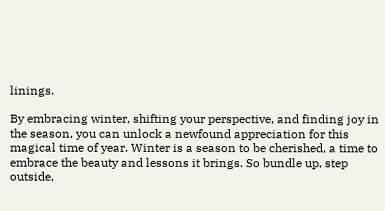linings.

By embracing winter, shifting your perspective, and finding joy in the season, you can unlock a newfound appreciation for this magical time of year. Winter is a season to be cherished, a time to embrace the beauty and lessons it brings. So bundle up, step outside,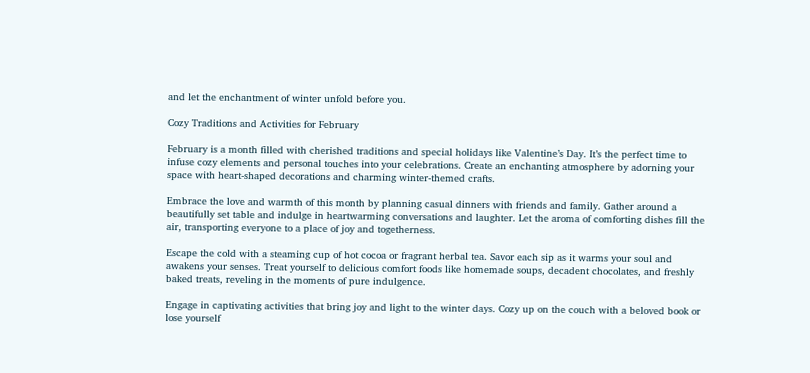and let the enchantment of winter unfold before you.

Cozy Traditions and Activities for February

February is a month filled with cherished traditions and special holidays like Valentine’s Day. It’s the perfect time to infuse cozy elements and personal touches into your celebrations. Create an enchanting atmosphere by adorning your space with heart-shaped decorations and charming winter-themed crafts.

Embrace the love and warmth of this month by planning casual dinners with friends and family. Gather around a beautifully set table and indulge in heartwarming conversations and laughter. Let the aroma of comforting dishes fill the air, transporting everyone to a place of joy and togetherness.

Escape the cold with a steaming cup of hot cocoa or fragrant herbal tea. Savor each sip as it warms your soul and awakens your senses. Treat yourself to delicious comfort foods like homemade soups, decadent chocolates, and freshly baked treats, reveling in the moments of pure indulgence.

Engage in captivating activities that bring joy and light to the winter days. Cozy up on the couch with a beloved book or lose yourself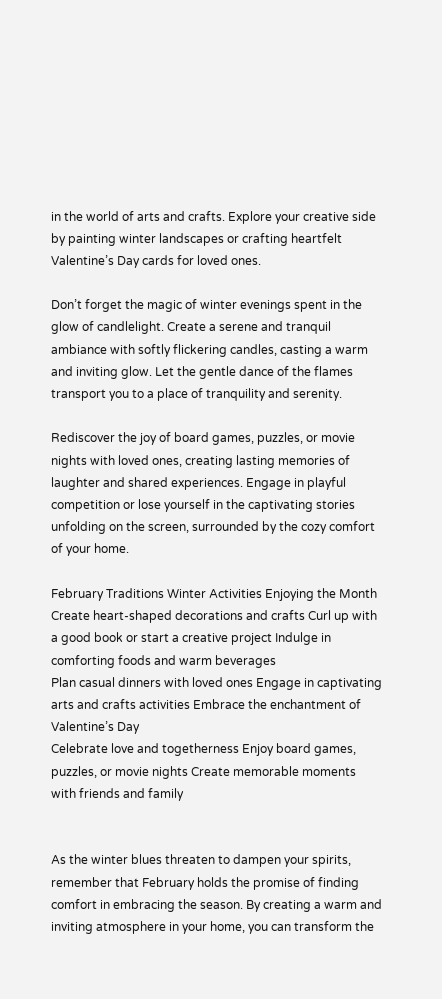in the world of arts and crafts. Explore your creative side by painting winter landscapes or crafting heartfelt Valentine’s Day cards for loved ones.

Don’t forget the magic of winter evenings spent in the glow of candlelight. Create a serene and tranquil ambiance with softly flickering candles, casting a warm and inviting glow. Let the gentle dance of the flames transport you to a place of tranquility and serenity.

Rediscover the joy of board games, puzzles, or movie nights with loved ones, creating lasting memories of laughter and shared experiences. Engage in playful competition or lose yourself in the captivating stories unfolding on the screen, surrounded by the cozy comfort of your home.

February Traditions Winter Activities Enjoying the Month
Create heart-shaped decorations and crafts Curl up with a good book or start a creative project Indulge in comforting foods and warm beverages
Plan casual dinners with loved ones Engage in captivating arts and crafts activities Embrace the enchantment of Valentine’s Day
Celebrate love and togetherness Enjoy board games, puzzles, or movie nights Create memorable moments with friends and family


As the winter blues threaten to dampen your spirits, remember that February holds the promise of finding comfort in embracing the season. By creating a warm and inviting atmosphere in your home, you can transform the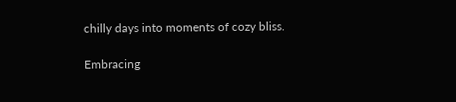chilly days into moments of cozy bliss.

Embracing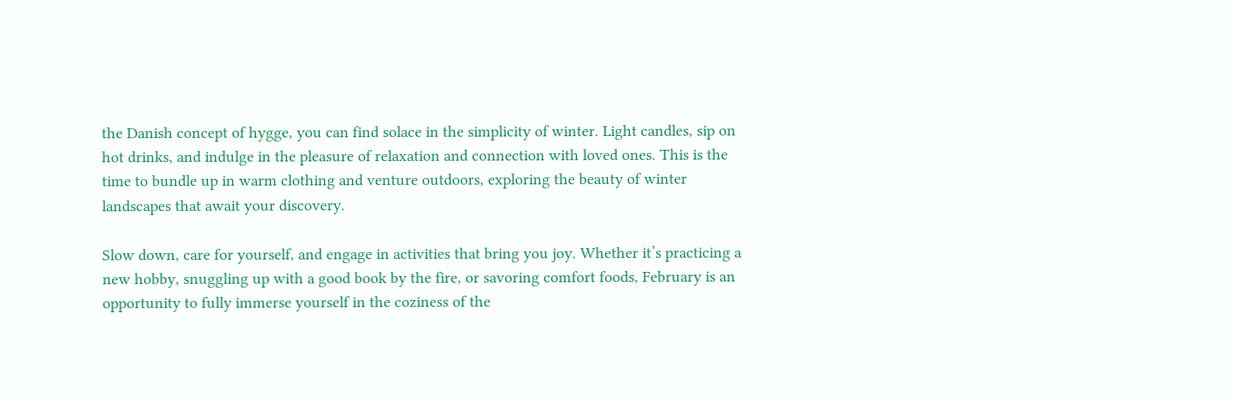the Danish concept of hygge, you can find solace in the simplicity of winter. Light candles, sip on hot drinks, and indulge in the pleasure of relaxation and connection with loved ones. This is the time to bundle up in warm clothing and venture outdoors, exploring the beauty of winter landscapes that await your discovery.

Slow down, care for yourself, and engage in activities that bring you joy. Whether it’s practicing a new hobby, snuggling up with a good book by the fire, or savoring comfort foods, February is an opportunity to fully immerse yourself in the coziness of the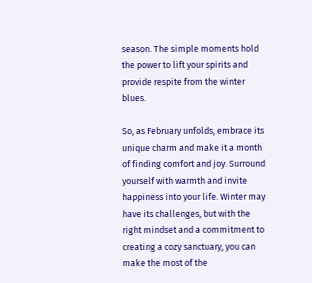season. The simple moments hold the power to lift your spirits and provide respite from the winter blues.

So, as February unfolds, embrace its unique charm and make it a month of finding comfort and joy. Surround yourself with warmth and invite happiness into your life. Winter may have its challenges, but with the right mindset and a commitment to creating a cozy sanctuary, you can make the most of the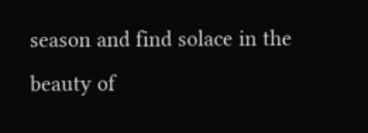season and find solace in the beauty of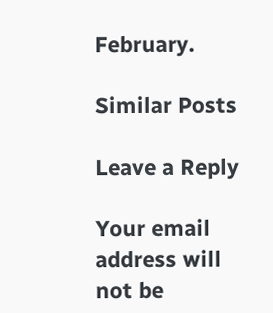February.

Similar Posts

Leave a Reply

Your email address will not be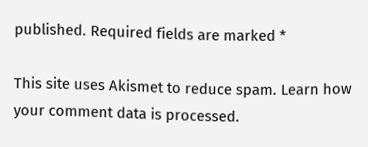published. Required fields are marked *

This site uses Akismet to reduce spam. Learn how your comment data is processed.